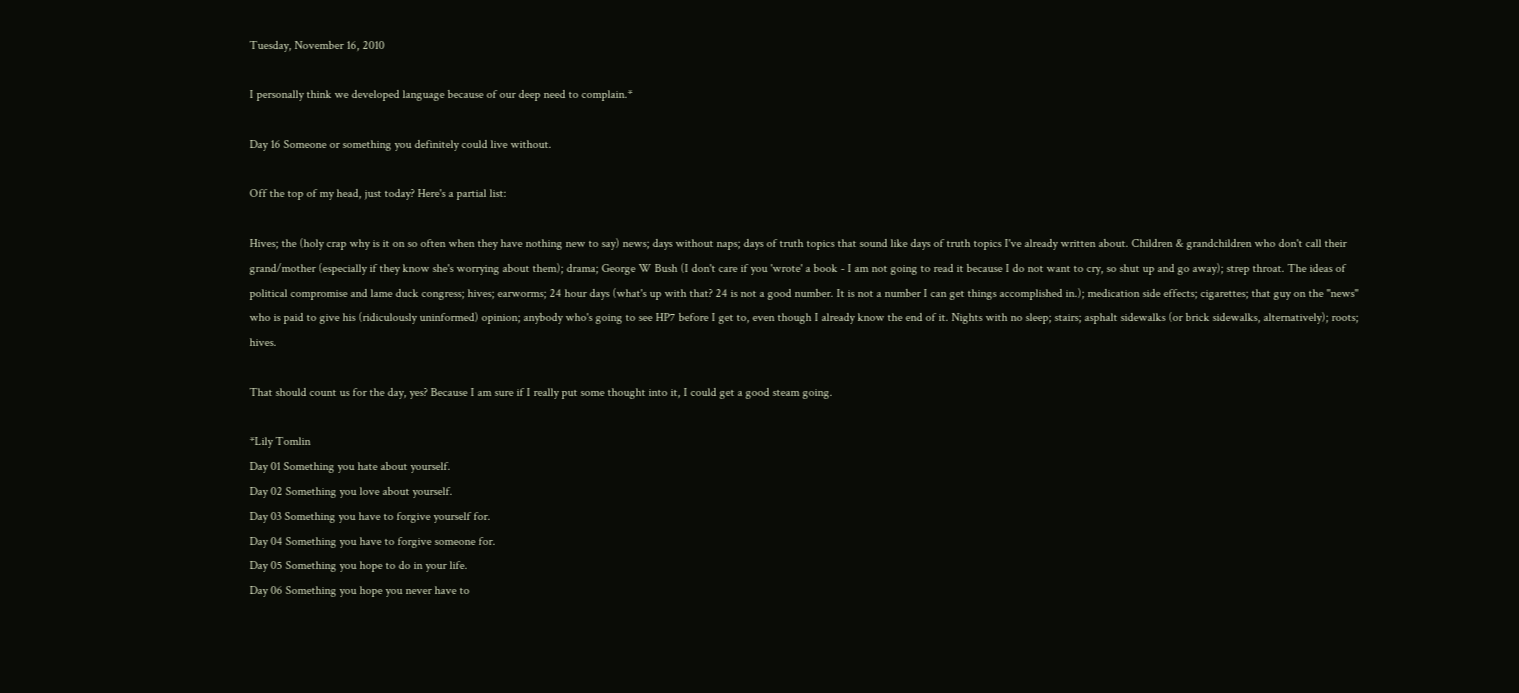Tuesday, November 16, 2010

I personally think we developed language because of our deep need to complain.*

Day 16 Someone or something you definitely could live without.

Off the top of my head, just today? Here's a partial list:

Hives; the (holy crap why is it on so often when they have nothing new to say) news; days without naps; days of truth topics that sound like days of truth topics I've already written about. Children & grandchildren who don't call their grand/mother (especially if they know she's worrying about them); drama; George W Bush (I don't care if you 'wrote' a book - I am not going to read it because I do not want to cry, so shut up and go away); strep throat. The ideas of political compromise and lame duck congress; hives; earworms; 24 hour days (what's up with that? 24 is not a good number. It is not a number I can get things accomplished in.); medication side effects; cigarettes; that guy on the "news" who is paid to give his (ridiculously uninformed) opinion; anybody who's going to see HP7 before I get to, even though I already know the end of it. Nights with no sleep; stairs; asphalt sidewalks (or brick sidewalks, alternatively); roots; hives.

That should count us for the day, yes? Because I am sure if I really put some thought into it, I could get a good steam going.

*Lily Tomlin
Day 01 Something you hate about yourself.
Day 02 Something you love about yourself.
Day 03 Something you have to forgive yourself for.
Day 04 Something you have to forgive someone for.
Day 05 Something you hope to do in your life.
Day 06 Something you hope you never have to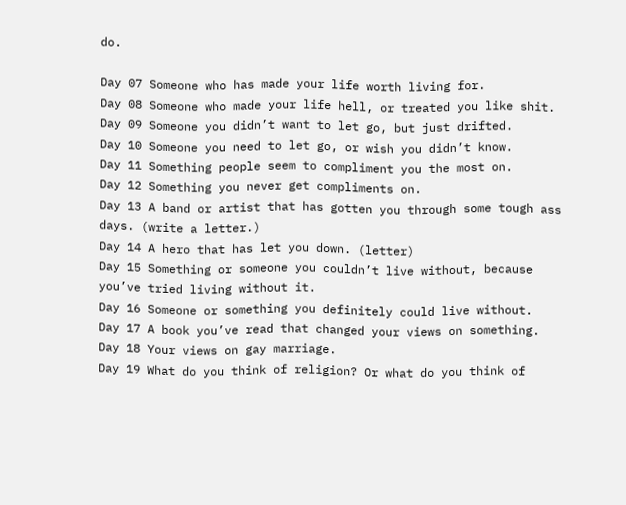do.

Day 07 Someone who has made your life worth living for.
Day 08 Someone who made your life hell, or treated you like shit.
Day 09 Someone you didn’t want to let go, but just drifted.
Day 10 Someone you need to let go, or wish you didn’t know.
Day 11 Something people seem to compliment you the most on.
Day 12 Something you never get compliments on.
Day 13 A band or artist that has gotten you through some tough ass days. (write a letter.)
Day 14 A hero that has let you down. (letter)
Day 15 Something or someone you couldn’t live without, because you’ve tried living without it.
Day 16 Someone or something you definitely could live without.
Day 17 A book you’ve read that changed your views on something.
Day 18 Your views on gay marriage.
Day 19 What do you think of religion? Or what do you think of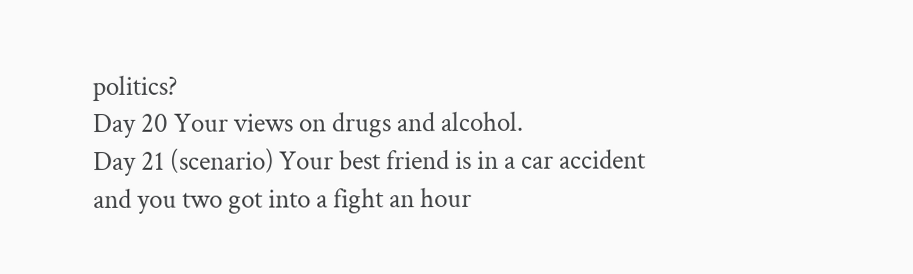politics?
Day 20 Your views on drugs and alcohol.
Day 21 (scenario) Your best friend is in a car accident and you two got into a fight an hour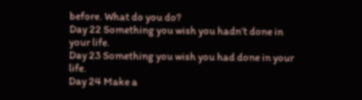before. What do you do?
Day 22 Something you wish you hadn’t done in your life.
Day 23 Something you wish you had done in your life.
Day 24 Make a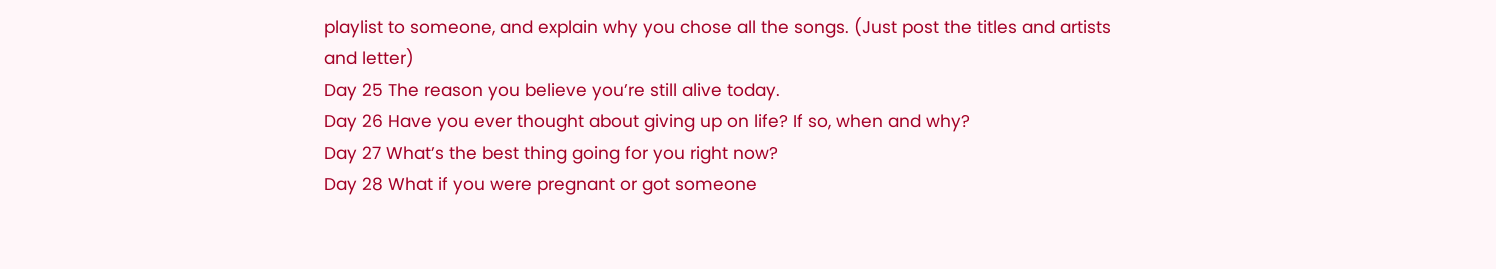playlist to someone, and explain why you chose all the songs. (Just post the titles and artists and letter)
Day 25 The reason you believe you’re still alive today.
Day 26 Have you ever thought about giving up on life? If so, when and why?
Day 27 What’s the best thing going for you right now?
Day 28 What if you were pregnant or got someone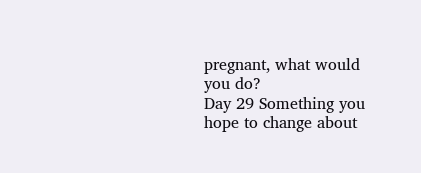pregnant, what would you do?
Day 29 Something you hope to change about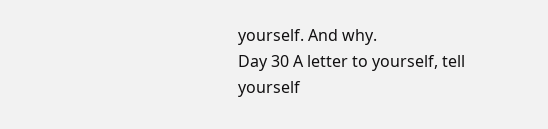yourself. And why.
Day 30 A letter to yourself, tell yourself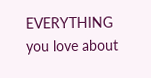EVERYTHING you love about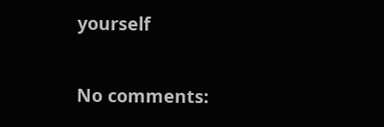yourself

No comments: